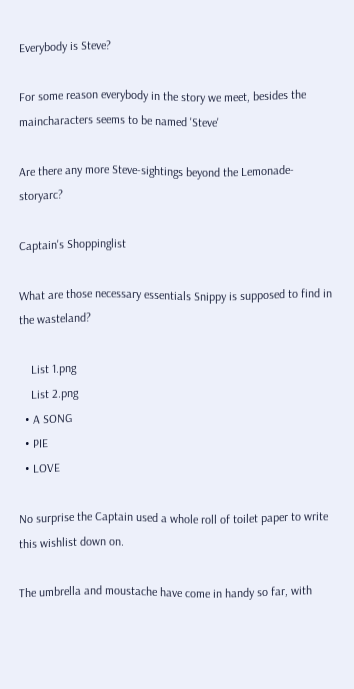Everybody is Steve?

For some reason everybody in the story we meet, besides the maincharacters seems to be named 'Steve'

Are there any more Steve-sightings beyond the Lemonade-storyarc?

Captain's Shoppinglist

What are those necessary essentials Snippy is supposed to find in the wasteland?

    List 1.png
    List 2.png
  • A SONG
  • PIE
  • LOVE

No surprise the Captain used a whole roll of toilet paper to write this wishlist down on.

The umbrella and moustache have come in handy so far, with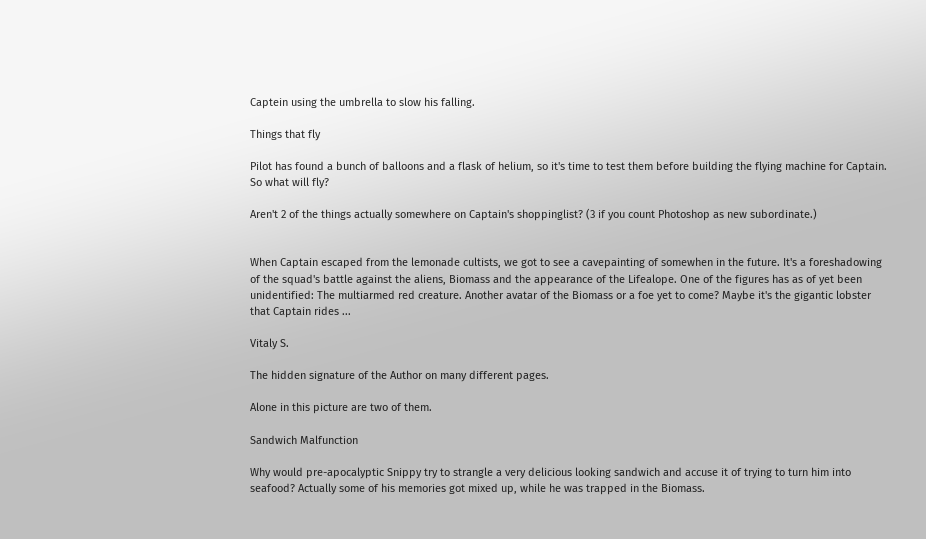Captein using the umbrella to slow his falling.

Things that fly

Pilot has found a bunch of balloons and a flask of helium, so it's time to test them before building the flying machine for Captain. So what will fly?

Aren't 2 of the things actually somewhere on Captain's shoppinglist? (3 if you count Photoshop as new subordinate.)


When Captain escaped from the lemonade cultists, we got to see a cavepainting of somewhen in the future. It's a foreshadowing of the squad's battle against the aliens, Biomass and the appearance of the Lifealope. One of the figures has as of yet been unidentified: The multiarmed red creature. Another avatar of the Biomass or a foe yet to come? Maybe it's the gigantic lobster that Captain rides ...

Vitaly S.

The hidden signature of the Author on many different pages.

Alone in this picture are two of them.

Sandwich Malfunction

Why would pre-apocalyptic Snippy try to strangle a very delicious looking sandwich and accuse it of trying to turn him into seafood? Actually some of his memories got mixed up, while he was trapped in the Biomass.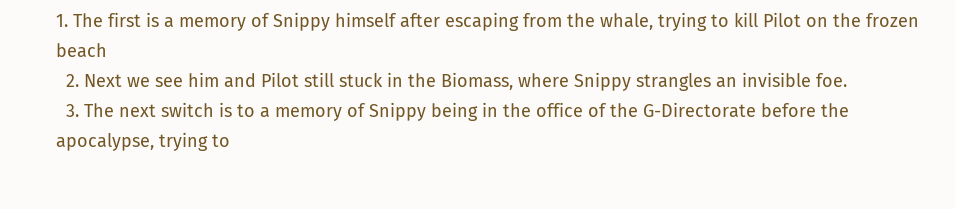1. The first is a memory of Snippy himself after escaping from the whale, trying to kill Pilot on the frozen beach
  2. Next we see him and Pilot still stuck in the Biomass, where Snippy strangles an invisible foe.
  3. The next switch is to a memory of Snippy being in the office of the G-Directorate before the apocalypse, trying to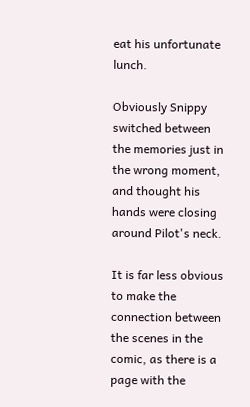eat his unfortunate lunch.

Obviously Snippy switched between the memories just in the wrong moment, and thought his hands were closing around Pilot's neck.

It is far less obvious to make the connection between the scenes in the comic, as there is a page with the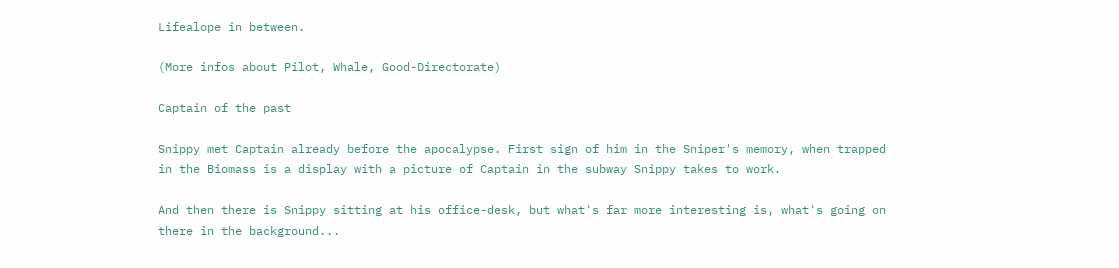Lifealope in between.

(More infos about Pilot, Whale, Good-Directorate)

Captain of the past

Snippy met Captain already before the apocalypse. First sign of him in the Sniper's memory, when trapped in the Biomass is a display with a picture of Captain in the subway Snippy takes to work.

And then there is Snippy sitting at his office-desk, but what's far more interesting is, what's going on there in the background...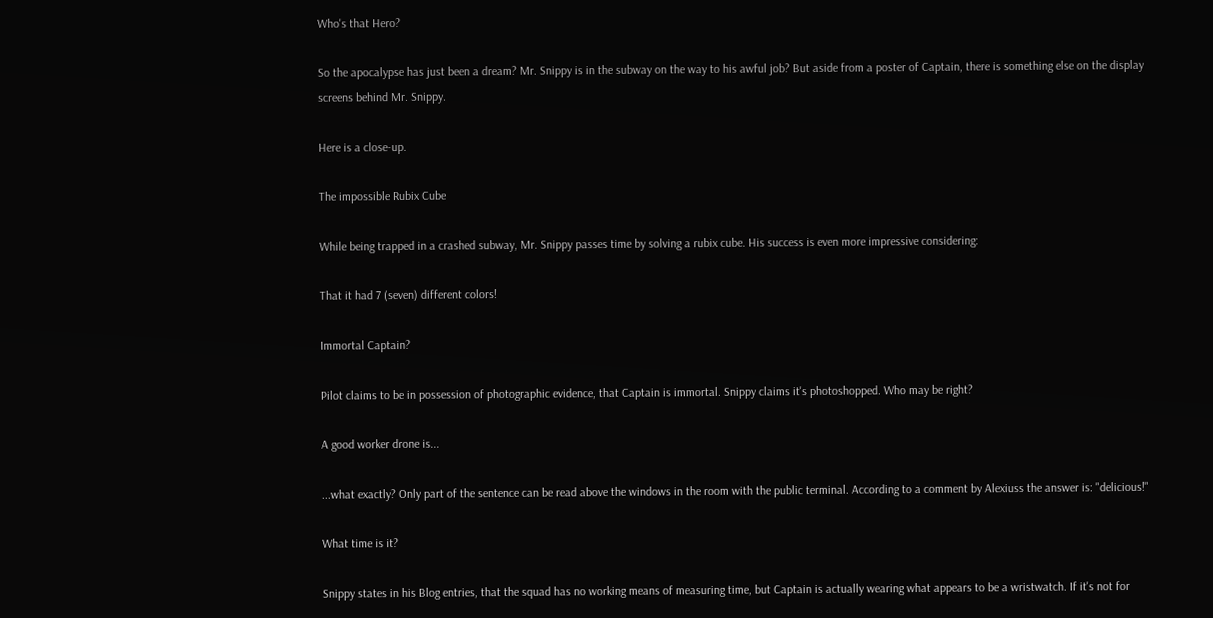Who's that Hero?

So the apocalypse has just been a dream? Mr. Snippy is in the subway on the way to his awful job? But aside from a poster of Captain, there is something else on the display screens behind Mr. Snippy.

Here is a close-up.

The impossible Rubix Cube

While being trapped in a crashed subway, Mr. Snippy passes time by solving a rubix cube. His success is even more impressive considering:

That it had 7 (seven) different colors!

Immortal Captain?

Pilot claims to be in possession of photographic evidence, that Captain is immortal. Snippy claims it's photoshopped. Who may be right?

A good worker drone is...

...what exactly? Only part of the sentence can be read above the windows in the room with the public terminal. According to a comment by Alexiuss the answer is: "delicious!"

What time is it?

Snippy states in his Blog entries, that the squad has no working means of measuring time, but Captain is actually wearing what appears to be a wristwatch. If it's not for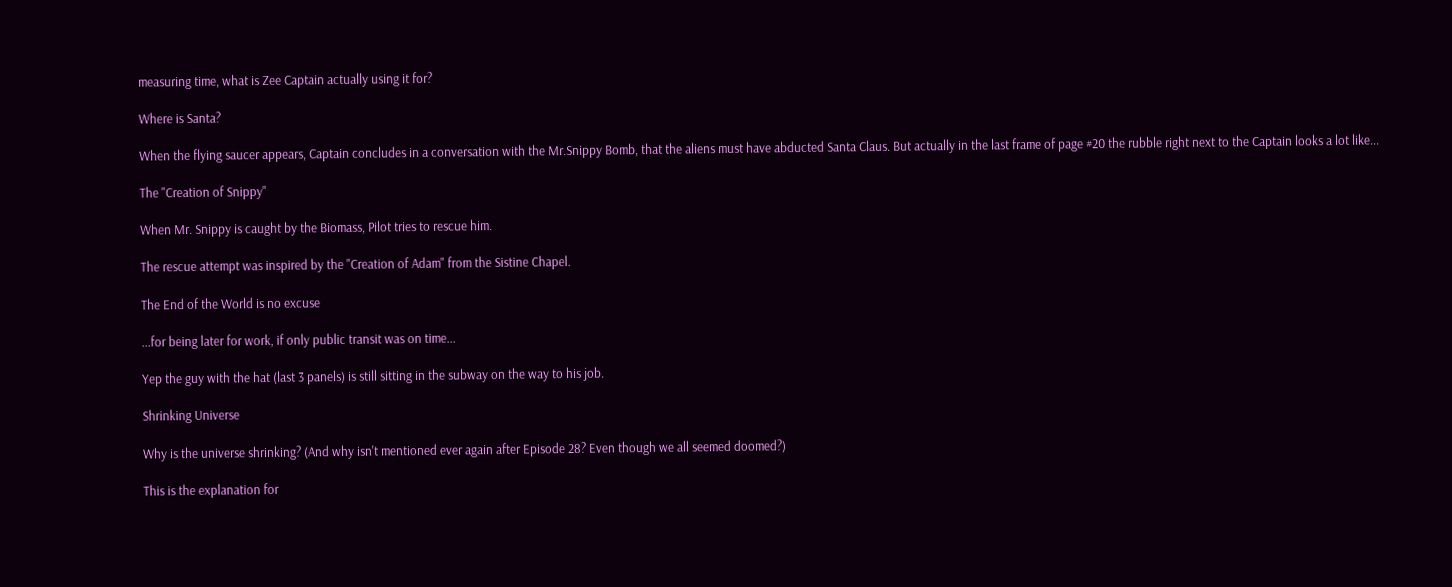measuring time, what is Zee Captain actually using it for?

Where is Santa?

When the flying saucer appears, Captain concludes in a conversation with the Mr.Snippy Bomb, that the aliens must have abducted Santa Claus. But actually in the last frame of page #20 the rubble right next to the Captain looks a lot like...

The "Creation of Snippy"

When Mr. Snippy is caught by the Biomass, Pilot tries to rescue him.

The rescue attempt was inspired by the "Creation of Adam" from the Sistine Chapel.

The End of the World is no excuse

...for being later for work, if only public transit was on time...

Yep the guy with the hat (last 3 panels) is still sitting in the subway on the way to his job.

Shrinking Universe

Why is the universe shrinking? (And why isn't mentioned ever again after Episode 28? Even though we all seemed doomed?)

This is the explanation for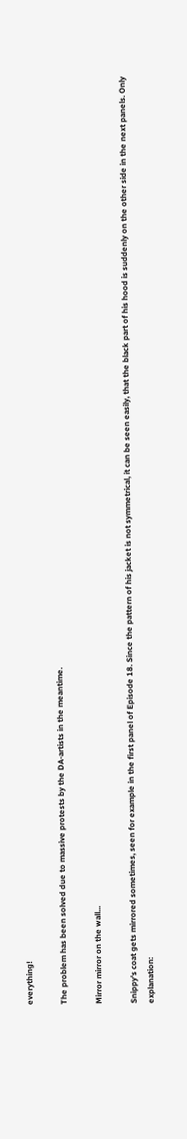everything!

The problem has been solved due to massive protests by the DA-artists in the meantime.

Mirror mirror on the wall...

Snippy's coat gets mirrored sometimes, seen for example in the first panel of Episode 18. Since the pattern of his jacket is not symmetrical, it can be seen easily, that the black part of his hood is suddenly on the other side in the next panels. Only explanation: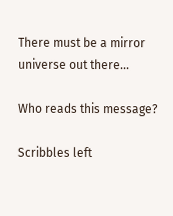There must be a mirror universe out there...

Who reads this message?

Scribbles left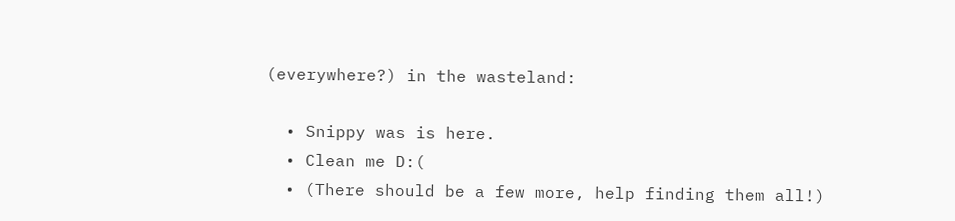(everywhere?) in the wasteland:

  • Snippy was is here.
  • Clean me D:(
  • (There should be a few more, help finding them all!)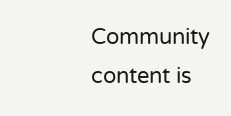Community content is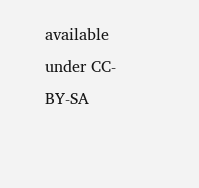available under CC-BY-SA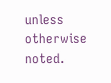unless otherwise noted.